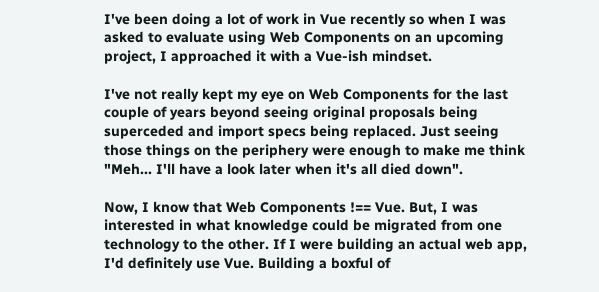I've been doing a lot of work in Vue recently so when I was asked to evaluate using Web Components on an upcoming project, I approached it with a Vue-ish mindset.

I've not really kept my eye on Web Components for the last couple of years beyond seeing original proposals being superceded and import specs being replaced. Just seeing those things on the periphery were enough to make me think "Meh... I'll have a look later when it's all died down".

Now, I know that Web Components !== Vue. But, I was interested in what knowledge could be migrated from one technology to the other. If I were building an actual web app, I'd definitely use Vue. Building a boxful of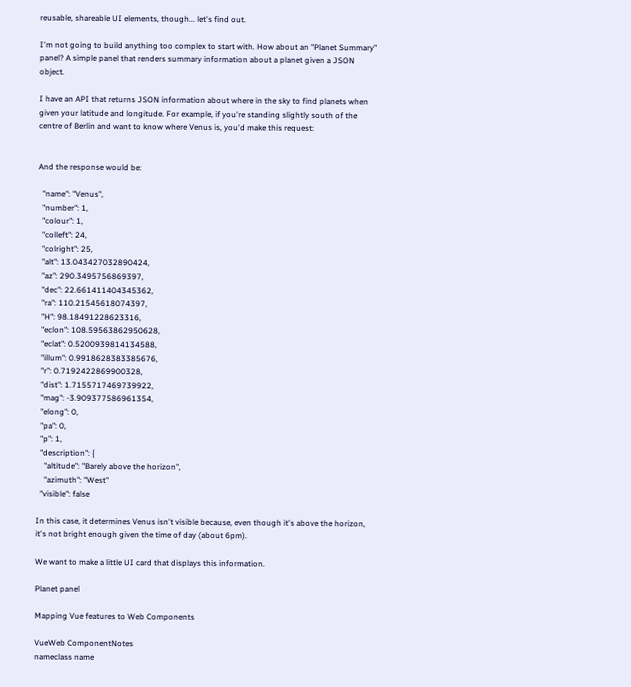reusable, shareable UI elements, though... let's find out.

I'm not going to build anything too complex to start with. How about an "Planet Summary" panel? A simple panel that renders summary information about a planet given a JSON object.

I have an API that returns JSON information about where in the sky to find planets when given your latitude and longitude. For example, if you're standing slightly south of the centre of Berlin and want to know where Venus is, you'd make this request:


And the response would be:

  "name": "Venus",
  "number": 1,
  "colour": 1,
  "colleft": 24,
  "colright": 25,
  "alt": 13.043427032890424,
  "az": 290.3495756869397,
  "dec": 22.661411404345362,
  "ra": 110.21545618074397,
  "H": 98.18491228623316,
  "eclon": 108.59563862950628,
  "eclat": 0.5200939814134588,
  "illum": 0.9918628383385676,
  "r": 0.7192422869900328,
  "dist": 1.7155717469739922,
  "mag": -3.909377586961354,
  "elong": 0,
  "pa": 0,
  "p": 1,
  "description": {
    "altitude": "Barely above the horizon",
    "azimuth": "West"
  "visible": false

In this case, it determines Venus isn't visible because, even though it's above the horizon, it's not bright enough given the time of day (about 6pm).

We want to make a little UI card that displays this information.

Planet panel

Mapping Vue features to Web Components

VueWeb ComponentNotes
nameclass name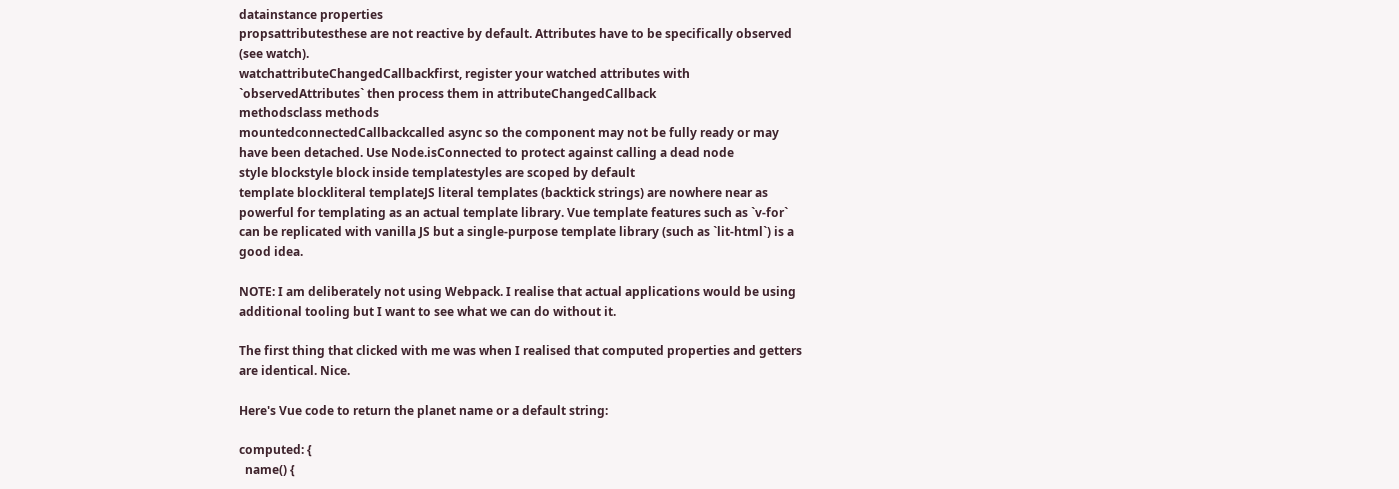datainstance properties
propsattributesthese are not reactive by default. Attributes have to be specifically observed (see watch).
watchattributeChangedCallbackfirst, register your watched attributes with `observedAttributes` then process them in attributeChangedCallback
methodsclass methods
mountedconnectedCallbackcalled async so the component may not be fully ready or may have been detached. Use Node.isConnected to protect against calling a dead node
style blockstyle block inside templatestyles are scoped by default
template blockliteral templateJS literal templates (backtick strings) are nowhere near as powerful for templating as an actual template library. Vue template features such as `v-for` can be replicated with vanilla JS but a single-purpose template library (such as `lit-html`) is a good idea.

NOTE: I am deliberately not using Webpack. I realise that actual applications would be using additional tooling but I want to see what we can do without it.

The first thing that clicked with me was when I realised that computed properties and getters are identical. Nice.

Here's Vue code to return the planet name or a default string:

computed: {
  name() {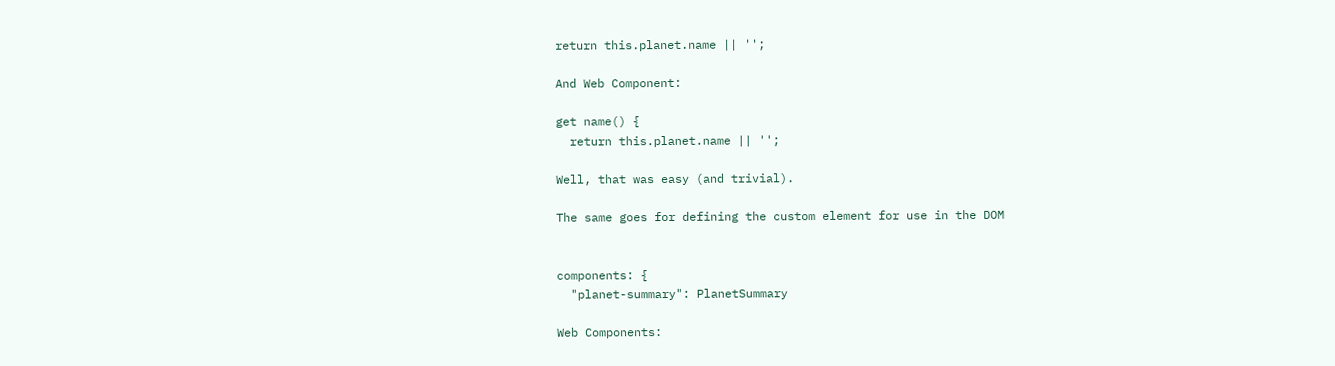return this.planet.name || '';

And Web Component:

get name() {
  return this.planet.name || '';

Well, that was easy (and trivial).

The same goes for defining the custom element for use in the DOM


components: {
  "planet-summary": PlanetSummary

Web Components: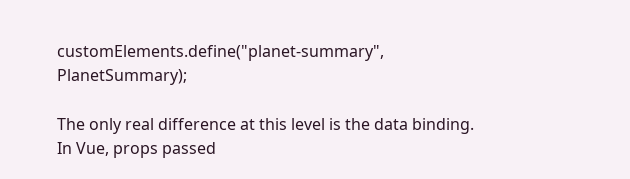customElements.define("planet-summary", PlanetSummary);

The only real difference at this level is the data binding. In Vue, props passed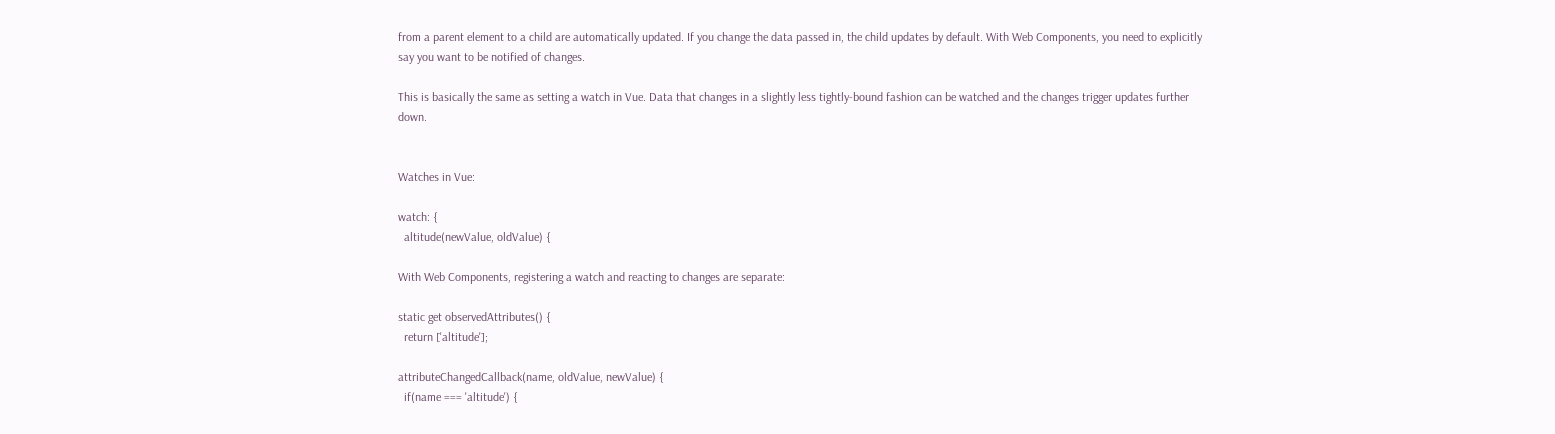from a parent element to a child are automatically updated. If you change the data passed in, the child updates by default. With Web Components, you need to explicitly say you want to be notified of changes.

This is basically the same as setting a watch in Vue. Data that changes in a slightly less tightly-bound fashion can be watched and the changes trigger updates further down.


Watches in Vue:

watch: {
  altitude(newValue, oldValue) {

With Web Components, registering a watch and reacting to changes are separate:

static get observedAttributes() {
  return ['altitude'];

attributeChangedCallback(name, oldValue, newValue) {
  if(name === 'altitude') {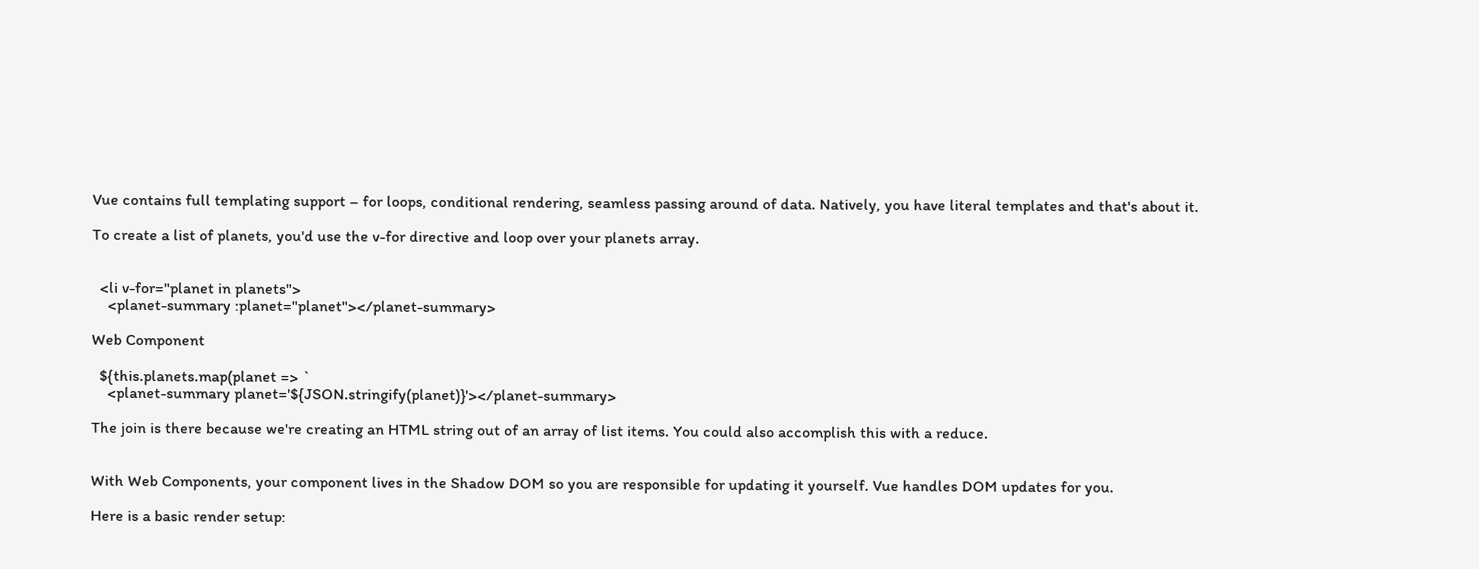Vue contains full templating support – for loops, conditional rendering, seamless passing around of data. Natively, you have literal templates and that's about it.

To create a list of planets, you'd use the v-for directive and loop over your planets array.


  <li v-for="planet in planets">
    <planet-summary :planet="planet"></planet-summary>

Web Component

  ${this.planets.map(planet => `
    <planet-summary planet='${JSON.stringify(planet)}'></planet-summary>

The join is there because we're creating an HTML string out of an array of list items. You could also accomplish this with a reduce.


With Web Components, your component lives in the Shadow DOM so you are responsible for updating it yourself. Vue handles DOM updates for you.

Here is a basic render setup: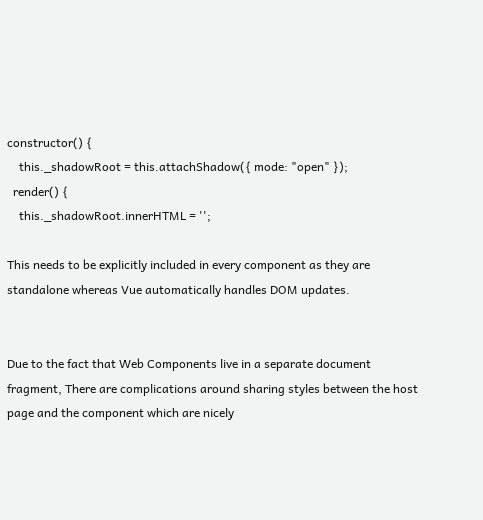constructor() {
    this._shadowRoot = this.attachShadow({ mode: "open" });
  render() {
    this._shadowRoot.innerHTML = '';

This needs to be explicitly included in every component as they are standalone whereas Vue automatically handles DOM updates.


Due to the fact that Web Components live in a separate document fragment, There are complications around sharing styles between the host page and the component which are nicely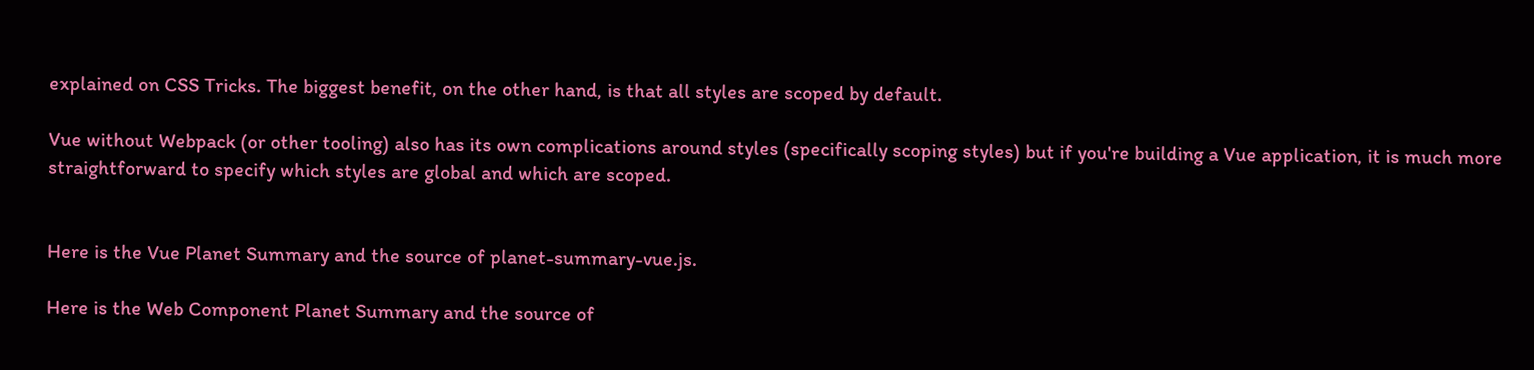explained on CSS Tricks. The biggest benefit, on the other hand, is that all styles are scoped by default.

Vue without Webpack (or other tooling) also has its own complications around styles (specifically scoping styles) but if you're building a Vue application, it is much more straightforward to specify which styles are global and which are scoped.


Here is the Vue Planet Summary and the source of planet-summary-vue.js.

Here is the Web Component Planet Summary and the source of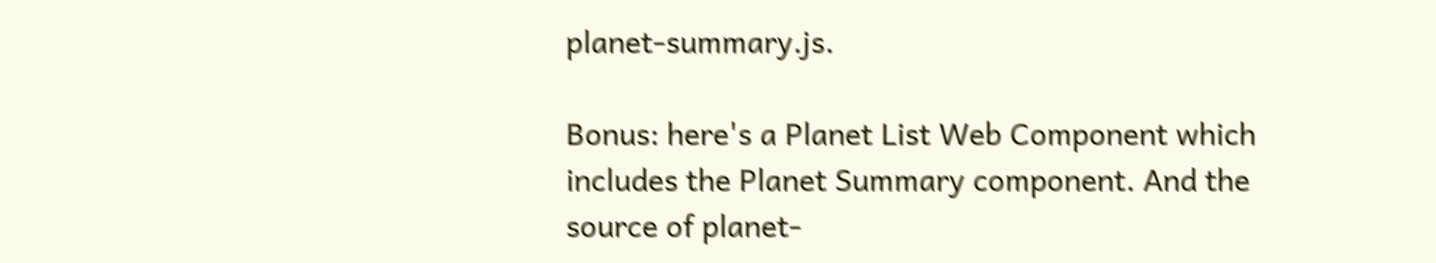planet-summary.js.

Bonus: here's a Planet List Web Component which includes the Planet Summary component. And the source of planet-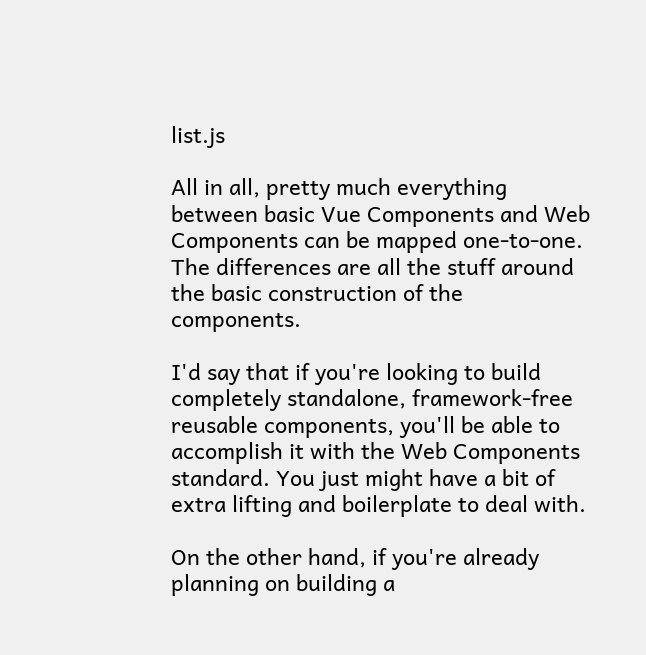list.js

All in all, pretty much everything between basic Vue Components and Web Components can be mapped one-to-one. The differences are all the stuff around the basic construction of the components.

I'd say that if you're looking to build completely standalone, framework-free reusable components, you'll be able to accomplish it with the Web Components standard. You just might have a bit of extra lifting and boilerplate to deal with.

On the other hand, if you're already planning on building a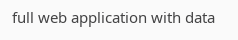full web application with data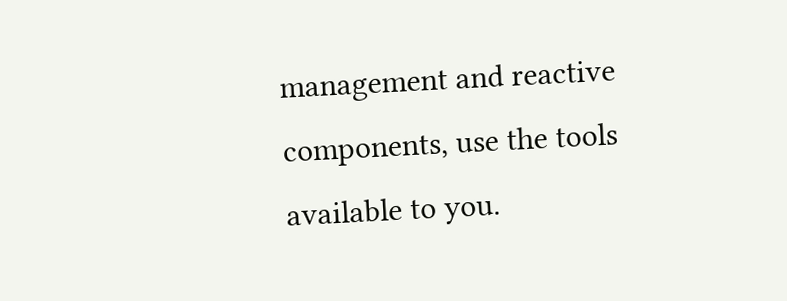management and reactive components, use the tools available to you.